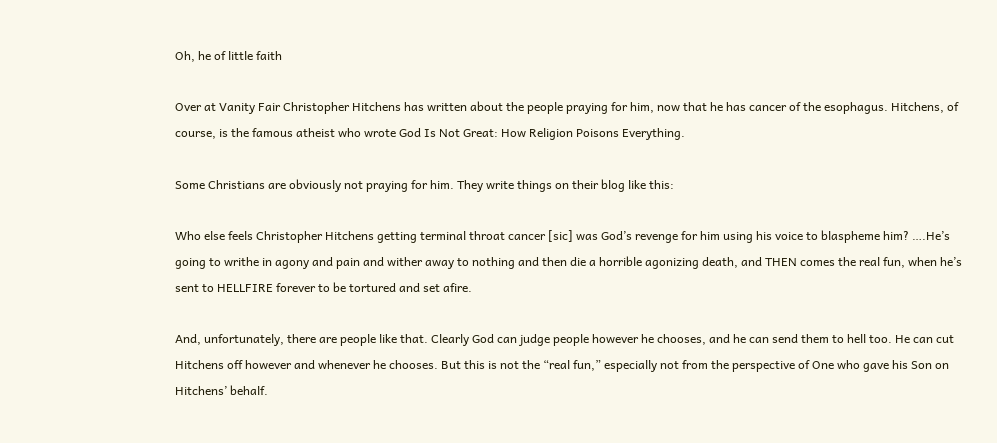Oh, he of little faith

Over at Vanity Fair Christopher Hitchens has written about the people praying for him, now that he has cancer of the esophagus. Hitchens, of course, is the famous atheist who wrote God Is Not Great: How Religion Poisons Everything.

Some Christians are obviously not praying for him. They write things on their blog like this:

Who else feels Christopher Hitchens getting terminal throat cancer [sic] was God’s revenge for him using his voice to blaspheme him? ….He’s going to writhe in agony and pain and wither away to nothing and then die a horrible agonizing death, and THEN comes the real fun, when he’s sent to HELLFIRE forever to be tortured and set afire.

And, unfortunately, there are people like that. Clearly God can judge people however he chooses, and he can send them to hell too. He can cut Hitchens off however and whenever he chooses. But this is not the “real fun,” especially not from the perspective of One who gave his Son on Hitchens’ behalf.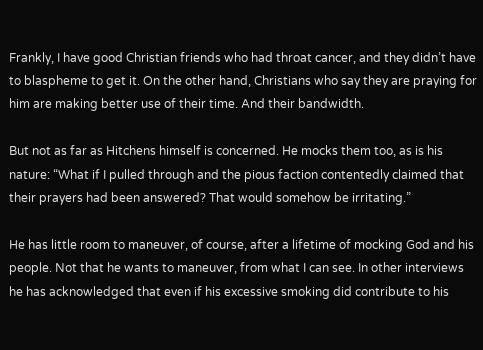Frankly, I have good Christian friends who had throat cancer, and they didn’t have to blaspheme to get it. On the other hand, Christians who say they are praying for him are making better use of their time. And their bandwidth.

But not as far as Hitchens himself is concerned. He mocks them too, as is his nature: “What if I pulled through and the pious faction contentedly claimed that their prayers had been answered? That would somehow be irritating.”

He has little room to maneuver, of course, after a lifetime of mocking God and his people. Not that he wants to maneuver, from what I can see. In other interviews he has acknowledged that even if his excessive smoking did contribute to his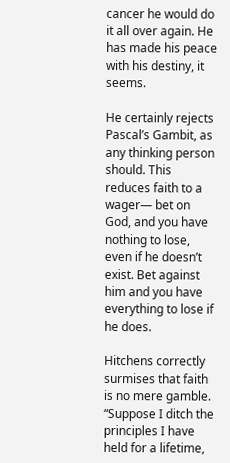cancer he would do it all over again. He has made his peace with his destiny, it seems.

He certainly rejects Pascal’s Gambit, as any thinking person should. This reduces faith to a wager— bet on God, and you have nothing to lose, even if he doesn’t exist. Bet against him and you have everything to lose if he does.

Hitchens correctly surmises that faith is no mere gamble. “Suppose I ditch the principles I have held for a lifetime,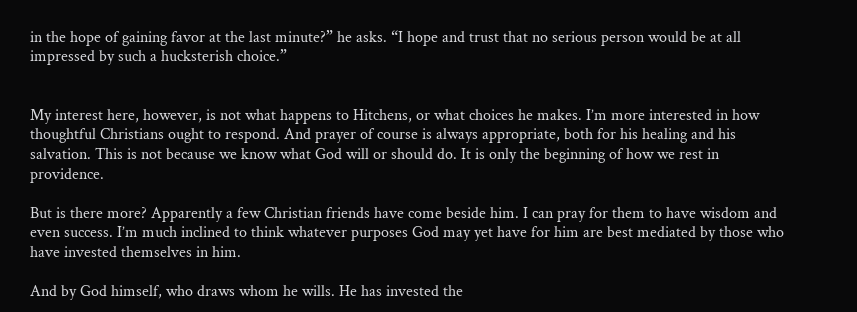in the hope of gaining favor at the last minute?” he asks. “I hope and trust that no serious person would be at all impressed by such a hucksterish choice.”


My interest here, however, is not what happens to Hitchens, or what choices he makes. I’m more interested in how thoughtful Christians ought to respond. And prayer of course is always appropriate, both for his healing and his salvation. This is not because we know what God will or should do. It is only the beginning of how we rest in providence.

But is there more? Apparently a few Christian friends have come beside him. I can pray for them to have wisdom and even success. I’m much inclined to think whatever purposes God may yet have for him are best mediated by those who have invested themselves in him.

And by God himself, who draws whom he wills. He has invested the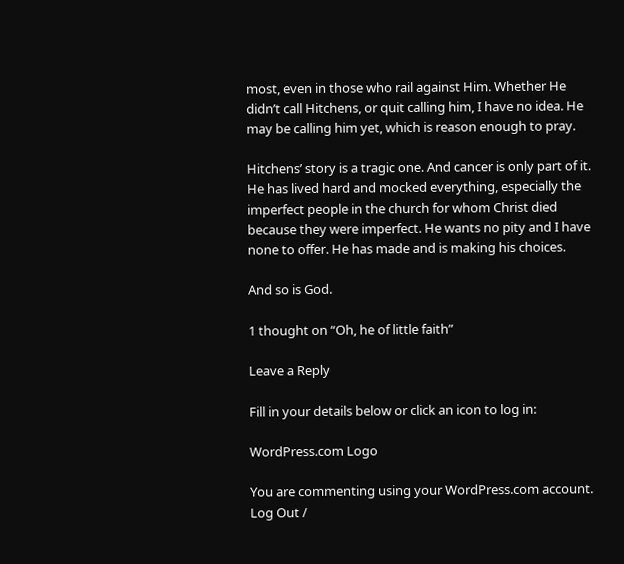most, even in those who rail against Him. Whether He didn’t call Hitchens, or quit calling him, I have no idea. He may be calling him yet, which is reason enough to pray.

Hitchens’ story is a tragic one. And cancer is only part of it. He has lived hard and mocked everything, especially the imperfect people in the church for whom Christ died because they were imperfect. He wants no pity and I have none to offer. He has made and is making his choices.

And so is God.

1 thought on “Oh, he of little faith”

Leave a Reply

Fill in your details below or click an icon to log in:

WordPress.com Logo

You are commenting using your WordPress.com account. Log Out /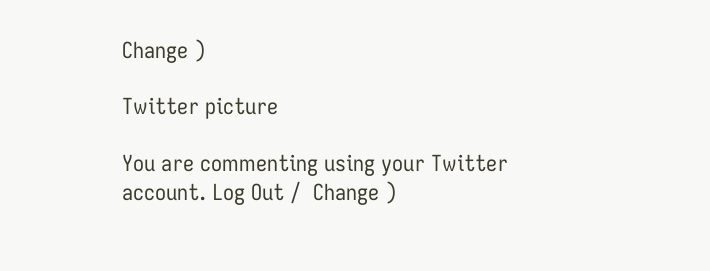Change )

Twitter picture

You are commenting using your Twitter account. Log Out /  Change )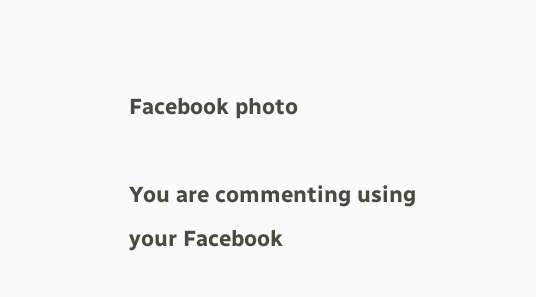Facebook photo

You are commenting using your Facebook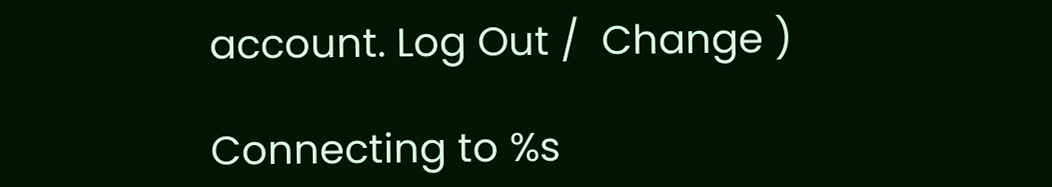account. Log Out /  Change )

Connecting to %s